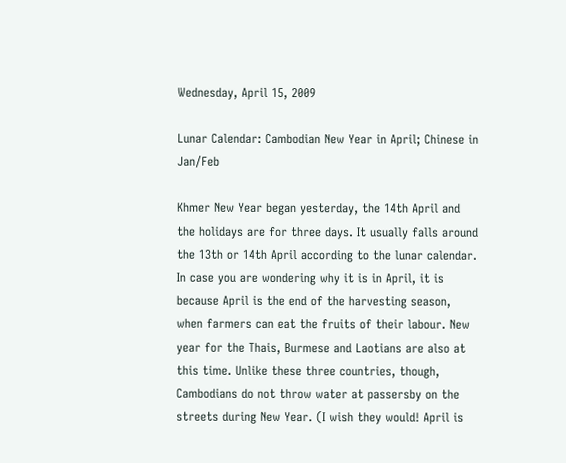Wednesday, April 15, 2009

Lunar Calendar: Cambodian New Year in April; Chinese in Jan/Feb

Khmer New Year began yesterday, the 14th April and the holidays are for three days. It usually falls around the 13th or 14th April according to the lunar calendar. In case you are wondering why it is in April, it is because April is the end of the harvesting season, when farmers can eat the fruits of their labour. New year for the Thais, Burmese and Laotians are also at this time. Unlike these three countries, though, Cambodians do not throw water at passersby on the streets during New Year. (I wish they would! April is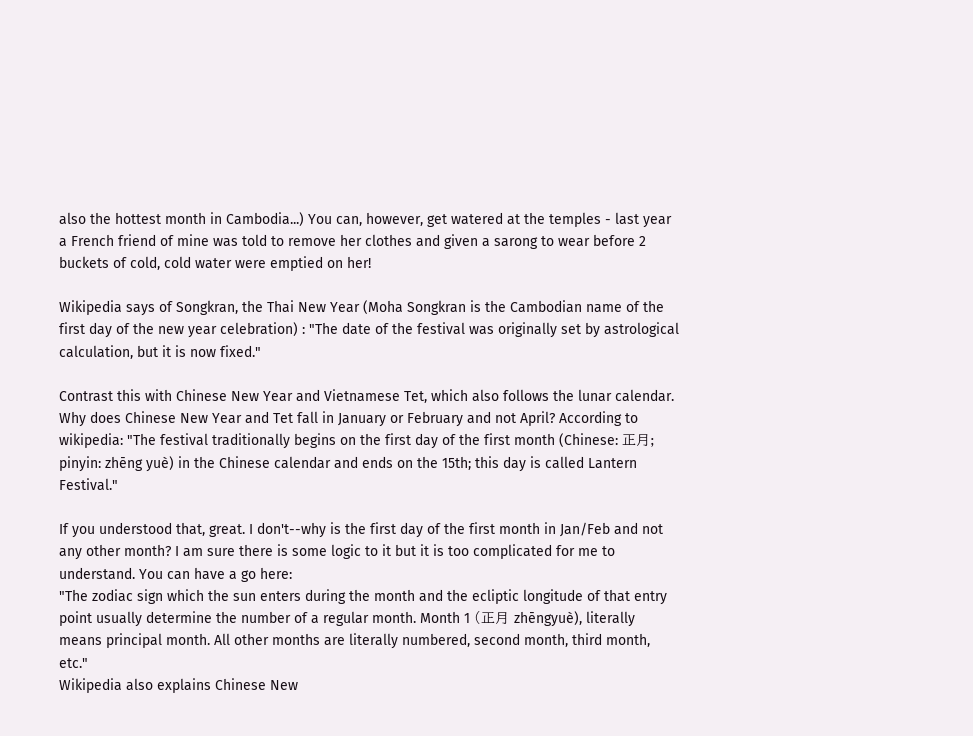also the hottest month in Cambodia...) You can, however, get watered at the temples - last year a French friend of mine was told to remove her clothes and given a sarong to wear before 2 buckets of cold, cold water were emptied on her!

Wikipedia says of Songkran, the Thai New Year (Moha Songkran is the Cambodian name of the first day of the new year celebration) : "The date of the festival was originally set by astrological calculation, but it is now fixed."

Contrast this with Chinese New Year and Vietnamese Tet, which also follows the lunar calendar. Why does Chinese New Year and Tet fall in January or February and not April? According to wikipedia: "The festival traditionally begins on the first day of the first month (Chinese: 正月; pinyin: zhēng yuè) in the Chinese calendar and ends on the 15th; this day is called Lantern Festival."

If you understood that, great. I don't--why is the first day of the first month in Jan/Feb and not any other month? I am sure there is some logic to it but it is too complicated for me to understand. You can have a go here:
"The zodiac sign which the sun enters during the month and the ecliptic longitude of that entry point usually determine the number of a regular month. Month 1 (正月 zhēngyuè), literally means principal month. All other months are literally numbered, second month, third month, etc."
Wikipedia also explains Chinese New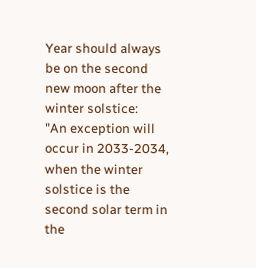Year should always be on the second new moon after the winter solstice:
"An exception will occur in 2033-2034, when the winter solstice is the second solar term in the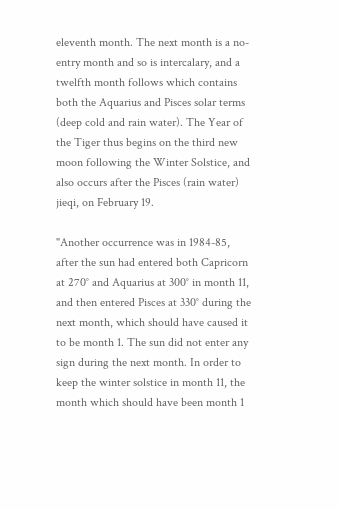eleventh month. The next month is a no-entry month and so is intercalary, and a twelfth month follows which contains both the Aquarius and Pisces solar terms (deep cold and rain water). The Year of the Tiger thus begins on the third new moon following the Winter Solstice, and also occurs after the Pisces (rain water) jieqi, on February 19.

"Another occurrence was in 1984-85, after the sun had entered both Capricorn at 270° and Aquarius at 300° in month 11, and then entered Pisces at 330° during the next month, which should have caused it to be month 1. The sun did not enter any sign during the next month. In order to keep the winter solstice in month 11, the month which should have been month 1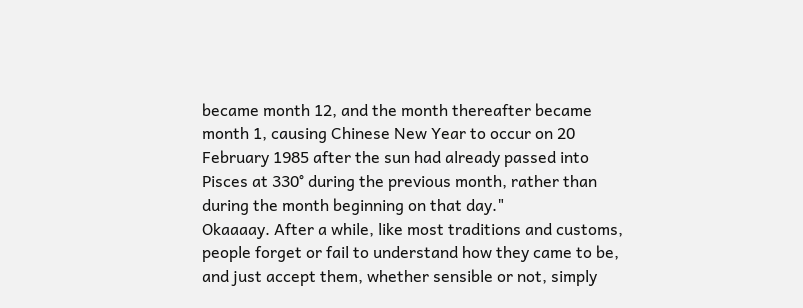became month 12, and the month thereafter became month 1, causing Chinese New Year to occur on 20 February 1985 after the sun had already passed into Pisces at 330° during the previous month, rather than during the month beginning on that day."
Okaaaay. After a while, like most traditions and customs, people forget or fail to understand how they came to be, and just accept them, whether sensible or not, simply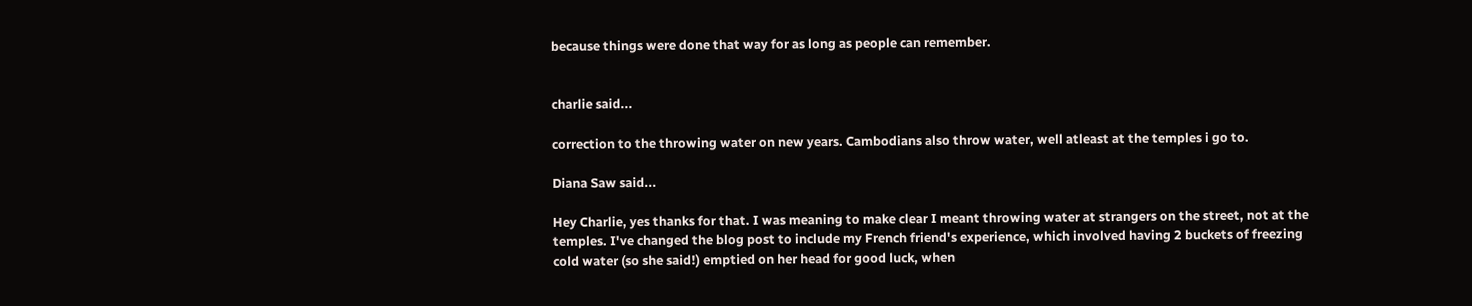because things were done that way for as long as people can remember.


charlie said...

correction to the throwing water on new years. Cambodians also throw water, well atleast at the temples i go to.

Diana Saw said...

Hey Charlie, yes thanks for that. I was meaning to make clear I meant throwing water at strangers on the street, not at the temples. I've changed the blog post to include my French friend's experience, which involved having 2 buckets of freezing cold water (so she said!) emptied on her head for good luck, when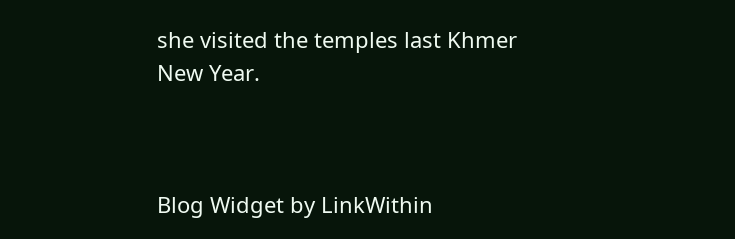she visited the temples last Khmer New Year.



Blog Widget by LinkWithin